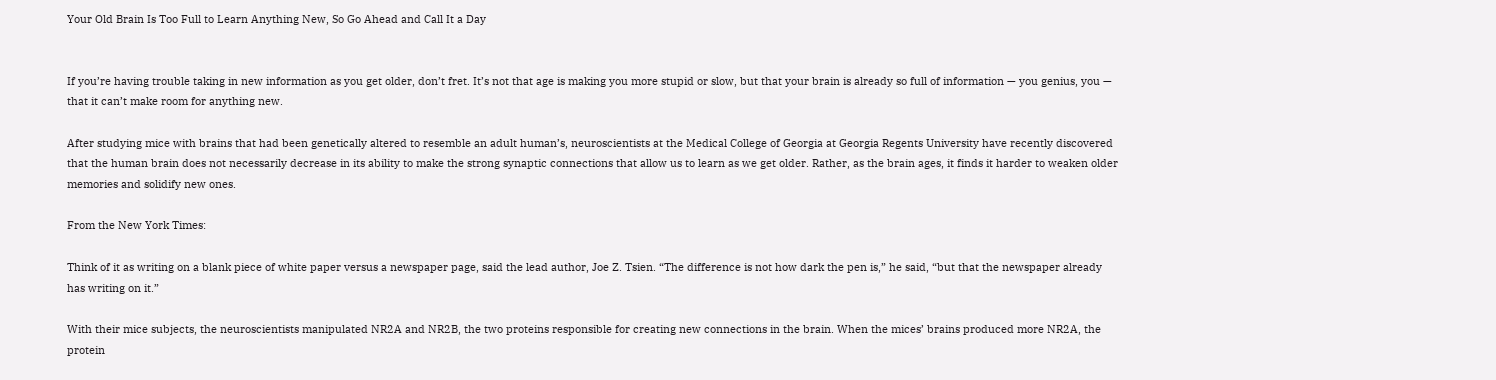Your Old Brain Is Too Full to Learn Anything New, So Go Ahead and Call It a Day


If you’re having trouble taking in new information as you get older, don’t fret. It’s not that age is making you more stupid or slow, but that your brain is already so full of information — you genius, you — that it can’t make room for anything new.

After studying mice with brains that had been genetically altered to resemble an adult human’s, neuroscientists at the Medical College of Georgia at Georgia Regents University have recently discovered that the human brain does not necessarily decrease in its ability to make the strong synaptic connections that allow us to learn as we get older. Rather, as the brain ages, it finds it harder to weaken older memories and solidify new ones.

From the New York Times:

Think of it as writing on a blank piece of white paper versus a newspaper page, said the lead author, Joe Z. Tsien. “The difference is not how dark the pen is,” he said, “but that the newspaper already has writing on it.”

With their mice subjects, the neuroscientists manipulated NR2A and NR2B, the two proteins responsible for creating new connections in the brain. When the mices’ brains produced more NR2A, the protein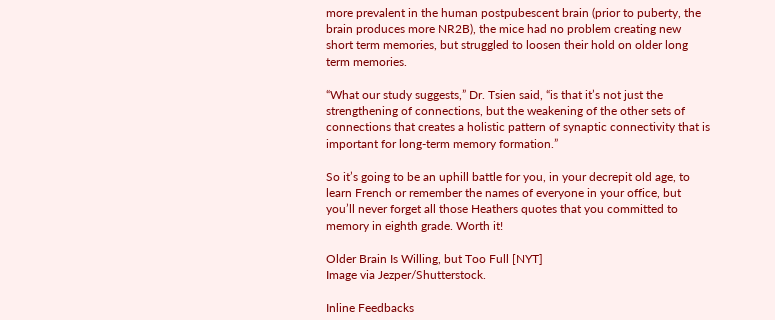more prevalent in the human postpubescent brain (prior to puberty, the brain produces more NR2B), the mice had no problem creating new short term memories, but struggled to loosen their hold on older long term memories.

“What our study suggests,” Dr. Tsien said, “is that it’s not just the strengthening of connections, but the weakening of the other sets of connections that creates a holistic pattern of synaptic connectivity that is important for long-term memory formation.”

So it’s going to be an uphill battle for you, in your decrepit old age, to learn French or remember the names of everyone in your office, but you’ll never forget all those Heathers quotes that you committed to memory in eighth grade. Worth it!

Older Brain Is Willing, but Too Full [NYT]
Image via Jezper/Shutterstock.

Inline Feedbacks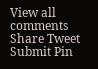View all comments
Share Tweet Submit Pin